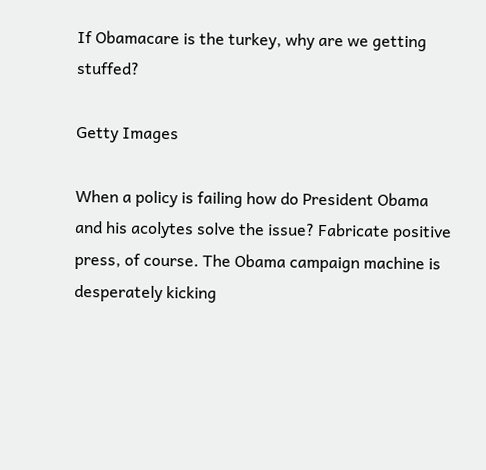If Obamacare is the turkey, why are we getting stuffed?

Getty Images

When a policy is failing how do President Obama and his acolytes solve the issue? Fabricate positive press, of course. The Obama campaign machine is desperately kicking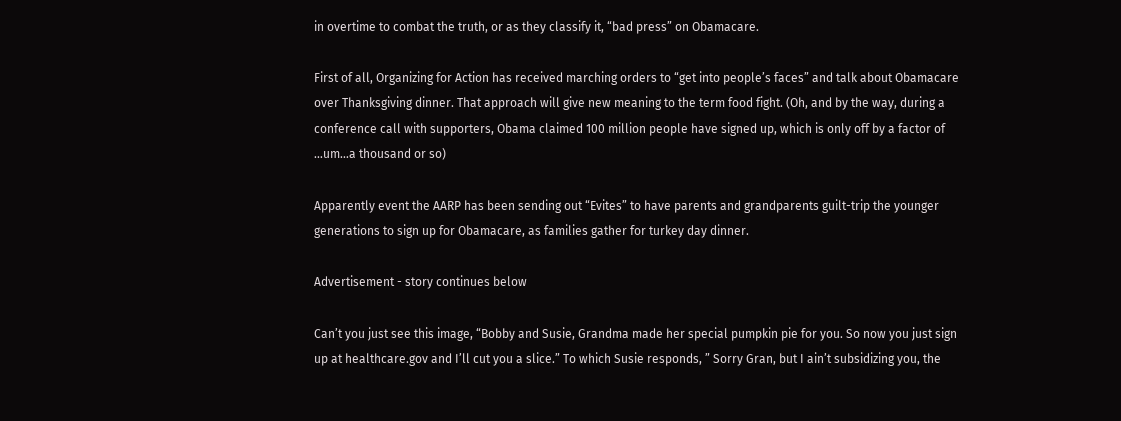in overtime to combat the truth, or as they classify it, “bad press” on Obamacare.

First of all, Organizing for Action has received marching orders to “get into people’s faces” and talk about Obamacare over Thanksgiving dinner. That approach will give new meaning to the term food fight. (Oh, and by the way, during a conference call with supporters, Obama claimed 100 million people have signed up, which is only off by a factor of …um…a thousand or so)

Apparently event the AARP has been sending out “Evites” to have parents and grandparents guilt-trip the younger generations to sign up for Obamacare, as families gather for turkey day dinner.

Advertisement - story continues below

Can’t you just see this image, “Bobby and Susie, Grandma made her special pumpkin pie for you. So now you just sign up at healthcare.gov and I’ll cut you a slice.” To which Susie responds, ” Sorry Gran, but I ain’t subsidizing you, the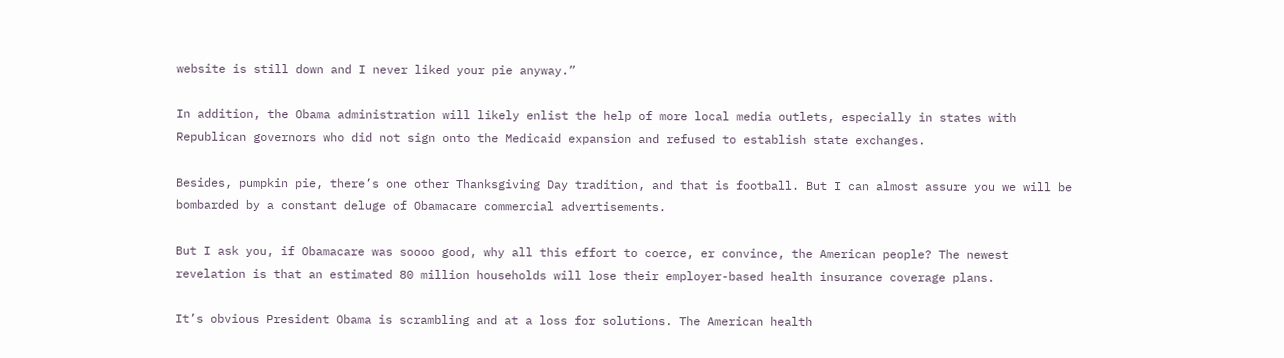website is still down and I never liked your pie anyway.”

In addition, the Obama administration will likely enlist the help of more local media outlets, especially in states with Republican governors who did not sign onto the Medicaid expansion and refused to establish state exchanges.

Besides, pumpkin pie, there’s one other Thanksgiving Day tradition, and that is football. But I can almost assure you we will be bombarded by a constant deluge of Obamacare commercial advertisements.

But I ask you, if Obamacare was soooo good, why all this effort to coerce, er convince, the American people? The newest revelation is that an estimated 80 million households will lose their employer-based health insurance coverage plans.

It’s obvious President Obama is scrambling and at a loss for solutions. The American health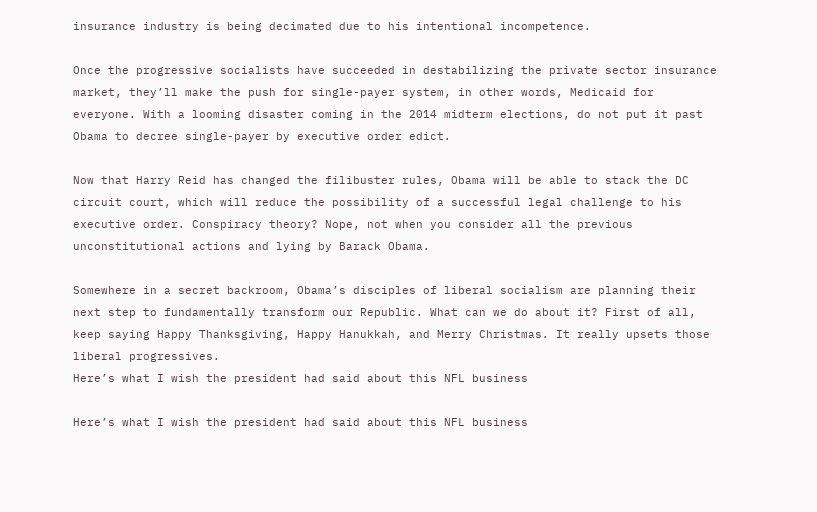insurance industry is being decimated due to his intentional incompetence.

Once the progressive socialists have succeeded in destabilizing the private sector insurance market, they’ll make the push for single-payer system, in other words, Medicaid for everyone. With a looming disaster coming in the 2014 midterm elections, do not put it past Obama to decree single-payer by executive order edict.

Now that Harry Reid has changed the filibuster rules, Obama will be able to stack the DC circuit court, which will reduce the possibility of a successful legal challenge to his executive order. Conspiracy theory? Nope, not when you consider all the previous unconstitutional actions and lying by Barack Obama.

Somewhere in a secret backroom, Obama’s disciples of liberal socialism are planning their next step to fundamentally transform our Republic. What can we do about it? First of all, keep saying Happy Thanksgiving, Happy Hanukkah, and Merry Christmas. It really upsets those liberal progressives.
Here’s what I wish the president had said about this NFL business

Here’s what I wish the president had said about this NFL business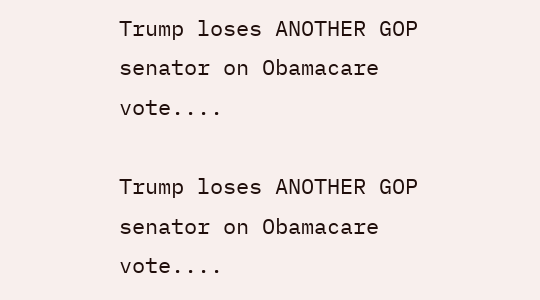Trump loses ANOTHER GOP senator on Obamacare vote....

Trump loses ANOTHER GOP senator on Obamacare vote....